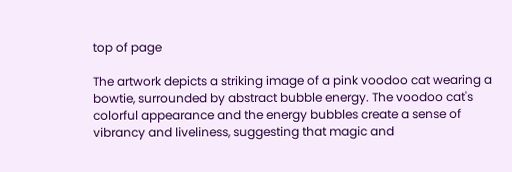top of page

The artwork depicts a striking image of a pink voodoo cat wearing a bowtie, surrounded by abstract bubble energy. The voodoo cat's colorful appearance and the energy bubbles create a sense of vibrancy and liveliness, suggesting that magic and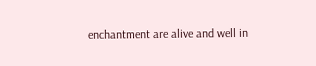enchantment are alive and well in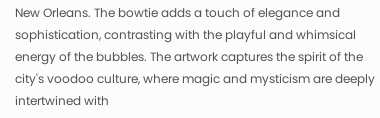New Orleans. The bowtie adds a touch of elegance and sophistication, contrasting with the playful and whimsical energy of the bubbles. The artwork captures the spirit of the city's voodoo culture, where magic and mysticism are deeply intertwined with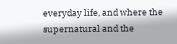everyday life, and where the supernatural and the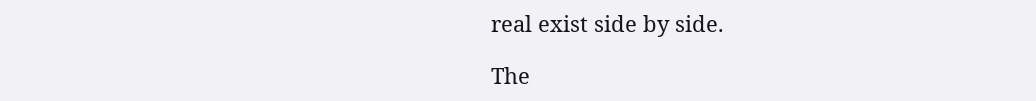real exist side by side.

The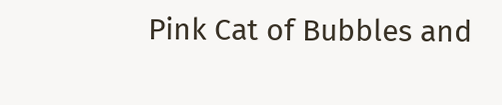Pink Cat of Bubbles and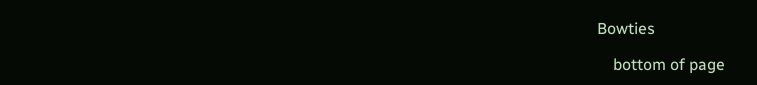Bowties

    bottom of page